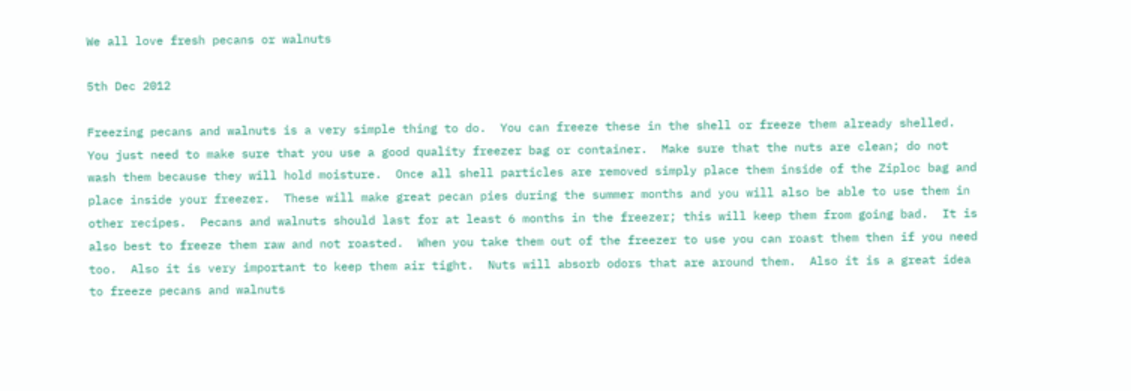We all love fresh pecans or walnuts

5th Dec 2012

Freezing pecans and walnuts is a very simple thing to do.  You can freeze these in the shell or freeze them already shelled.  You just need to make sure that you use a good quality freezer bag or container.  Make sure that the nuts are clean; do not wash them because they will hold moisture.  Once all shell particles are removed simply place them inside of the Ziploc bag and place inside your freezer.  These will make great pecan pies during the summer months and you will also be able to use them in other recipes.  Pecans and walnuts should last for at least 6 months in the freezer; this will keep them from going bad.  It is also best to freeze them raw and not roasted.  When you take them out of the freezer to use you can roast them then if you need too.  Also it is very important to keep them air tight.  Nuts will absorb odors that are around them.  Also it is a great idea to freeze pecans and walnuts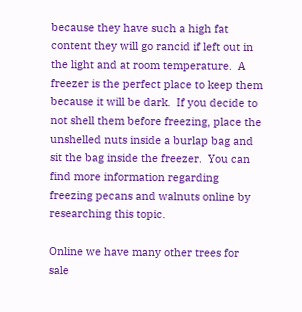because they have such a high fat content they will go rancid if left out in the light and at room temperature.  A freezer is the perfect place to keep them because it will be dark.  If you decide to not shell them before freezing, place the unshelled nuts inside a burlap bag and sit the bag inside the freezer.  You can find more information regarding freezing pecans and walnuts online by researching this topic.

Online we have many other trees for sale